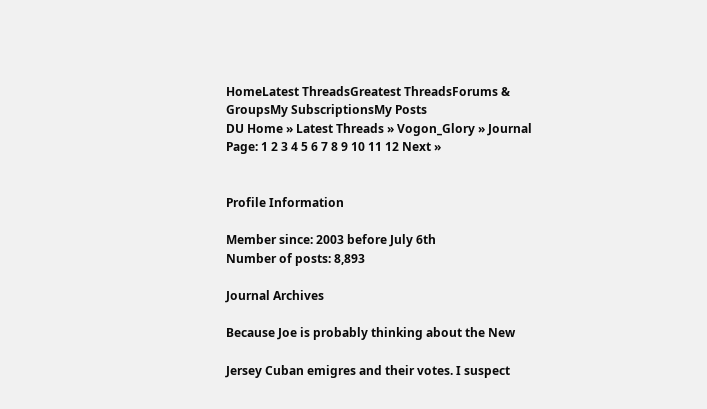HomeLatest ThreadsGreatest ThreadsForums & GroupsMy SubscriptionsMy Posts
DU Home » Latest Threads » Vogon_Glory » Journal
Page: 1 2 3 4 5 6 7 8 9 10 11 12 Next »


Profile Information

Member since: 2003 before July 6th
Number of posts: 8,893

Journal Archives

Because Joe is probably thinking about the New

Jersey Cuban emigres and their votes. I suspect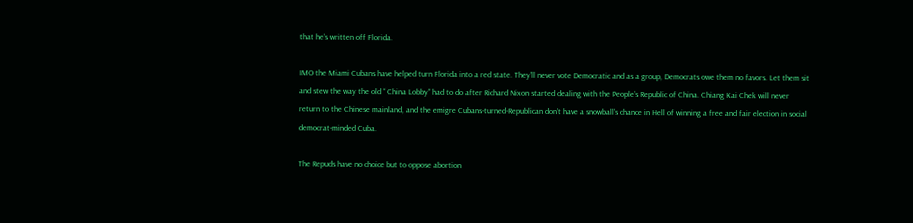that he’s written off Florida.

IMO the Miami Cubans have helped turn Florida into a red state. They’ll never vote Democratic and as a group, Democrats owe them no favors. Let them sit and stew the way the old “ China Lobby” had to do after Richard Nixon started dealing with the People’s Republic of China. Chiang Kai Chek will never return to the Chinese mainland, and the emigre Cubans-turned-Republican don’t have a snowball’s chance in Hell of winning a free and fair election in social democrat-minded Cuba.

The Repuds have no choice but to oppose abortion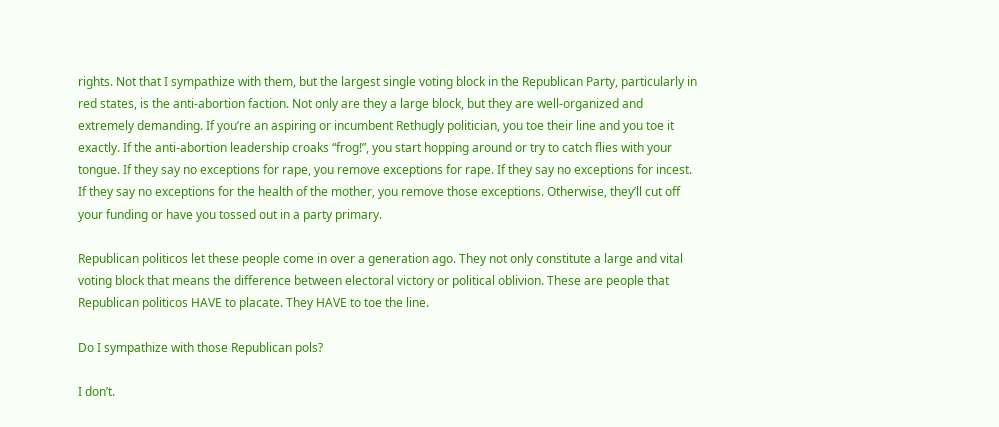rights. Not that I sympathize with them, but the largest single voting block in the Republican Party, particularly in red states, is the anti-abortion faction. Not only are they a large block, but they are well-organized and extremely demanding. If you’re an aspiring or incumbent Rethugly politician, you toe their line and you toe it exactly. If the anti-abortion leadership croaks “frog!”, you start hopping around or try to catch flies with your tongue. If they say no exceptions for rape, you remove exceptions for rape. If they say no exceptions for incest. If they say no exceptions for the health of the mother, you remove those exceptions. Otherwise, they’ll cut off your funding or have you tossed out in a party primary.

Republican politicos let these people come in over a generation ago. They not only constitute a large and vital voting block that means the difference between electoral victory or political oblivion. These are people that Republican politicos HAVE to placate. They HAVE to toe the line.

Do I sympathize with those Republican pols?

I don’t.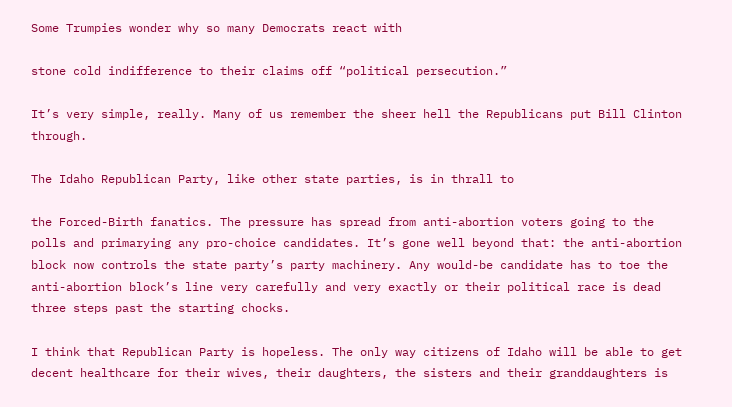Some Trumpies wonder why so many Democrats react with

stone cold indifference to their claims off “political persecution.”

It’s very simple, really. Many of us remember the sheer hell the Republicans put Bill Clinton through.

The Idaho Republican Party, like other state parties, is in thrall to

the Forced-Birth fanatics. The pressure has spread from anti-abortion voters going to the polls and primarying any pro-choice candidates. It’s gone well beyond that: the anti-abortion block now controls the state party’s party machinery. Any would-be candidate has to toe the anti-abortion block’s line very carefully and very exactly or their political race is dead three steps past the starting chocks.

I think that Republican Party is hopeless. The only way citizens of Idaho will be able to get decent healthcare for their wives, their daughters, the sisters and their granddaughters is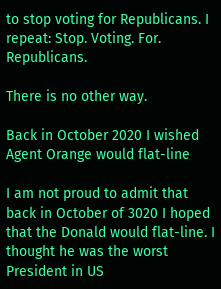to stop voting for Republicans. I repeat: Stop. Voting. For. Republicans.

There is no other way.

Back in October 2020 I wished Agent Orange would flat-line

I am not proud to admit that back in October of 3020 I hoped that the Donald would flat-line. I thought he was the worst President in US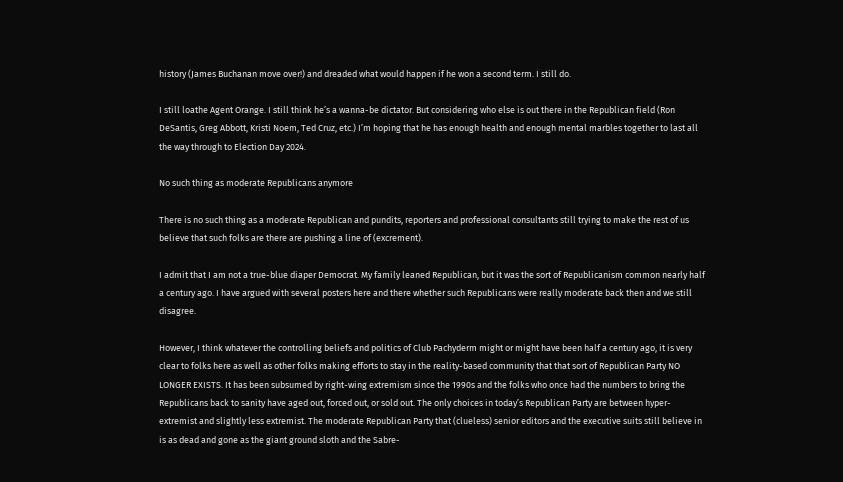history (James Buchanan move over!) and dreaded what would happen if he won a second term. I still do.

I still loathe Agent Orange. I still think he’s a wanna-be dictator. But considering who else is out there in the Republican field (Ron DeSantis, Greg Abbott, Kristi Noem, Ted Cruz, etc.) I’m hoping that he has enough health and enough mental marbles together to last all the way through to Election Day 2024.

No such thing as moderate Republicans anymore

There is no such thing as a moderate Republican and pundits, reporters and professional consultants still trying to make the rest of us believe that such folks are there are pushing a line of (excrement).

I admit that I am not a true-blue diaper Democrat. My family leaned Republican, but it was the sort of Republicanism common nearly half a century ago. I have argued with several posters here and there whether such Republicans were really moderate back then and we still disagree.

However, I think whatever the controlling beliefs and politics of Club Pachyderm might or might have been half a century ago, it is very clear to folks here as well as other folks making efforts to stay in the reality-based community that that sort of Republican Party NO LONGER EXISTS. It has been subsumed by right-wing extremism since the 1990s and the folks who once had the numbers to bring the Republicans back to sanity have aged out, forced out, or sold out. The only choices in today’s Republican Party are between hyper-extremist and slightly less extremist. The moderate Republican Party that (clueless) senior editors and the executive suits still believe in is as dead and gone as the giant ground sloth and the Sabre-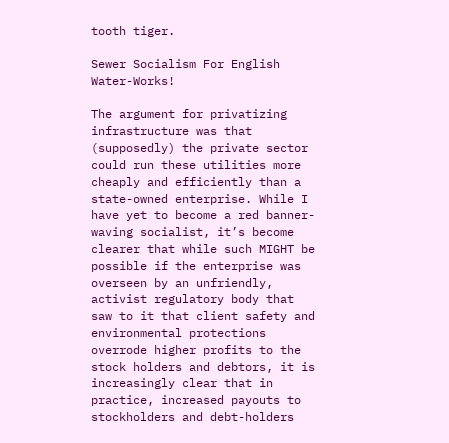tooth tiger.

Sewer Socialism For English Water-Works!

The argument for privatizing infrastructure was that (supposedly) the private sector could run these utilities more cheaply and efficiently than a state-owned enterprise. While I have yet to become a red banner-waving socialist, it’s become clearer that while such MIGHT be possible if the enterprise was overseen by an unfriendly, activist regulatory body that saw to it that client safety and environmental protections overrode higher profits to the stock holders and debtors, it is increasingly clear that in practice, increased payouts to stockholders and debt-holders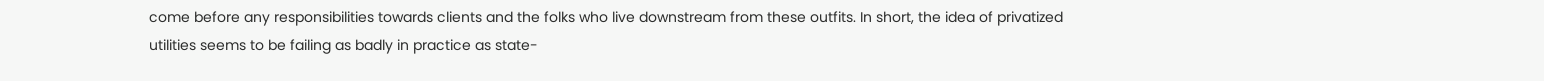come before any responsibilities towards clients and the folks who live downstream from these outfits. In short, the idea of privatized utilities seems to be failing as badly in practice as state-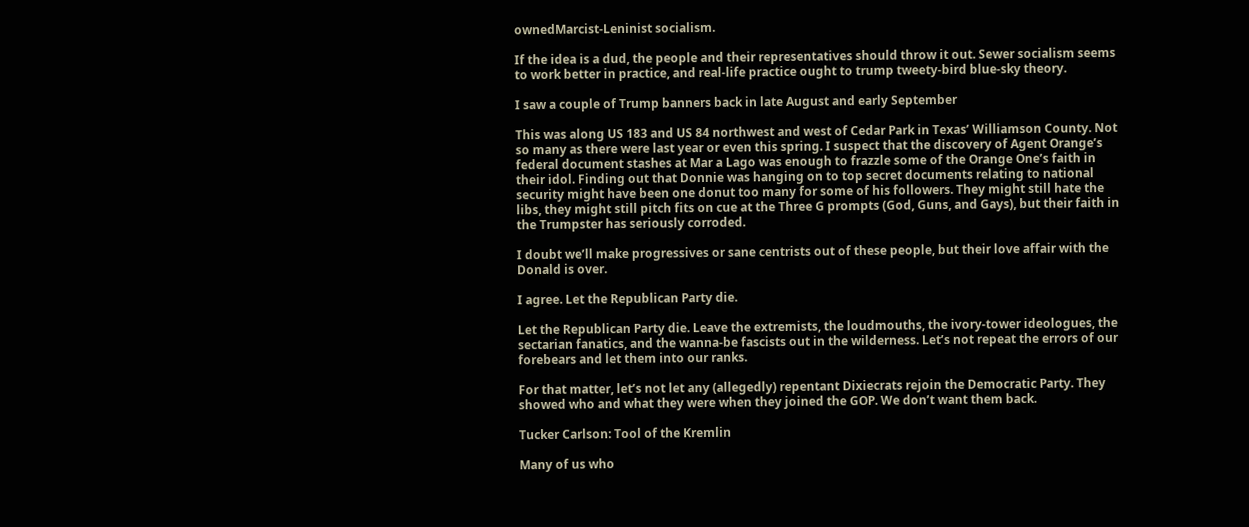ownedMarcist-Leninist socialism.

If the idea is a dud, the people and their representatives should throw it out. Sewer socialism seems to work better in practice, and real-life practice ought to trump tweety-bird blue-sky theory.

I saw a couple of Trump banners back in late August and early September

This was along US 183 and US 84 northwest and west of Cedar Park in Texas’ Williamson County. Not so many as there were last year or even this spring. I suspect that the discovery of Agent Orange’s federal document stashes at Mar a Lago was enough to frazzle some of the Orange One’s faith in their idol. Finding out that Donnie was hanging on to top secret documents relating to national security might have been one donut too many for some of his followers. They might still hate the libs, they might still pitch fits on cue at the Three G prompts (God, Guns, and Gays), but their faith in the Trumpster has seriously corroded.

I doubt we’ll make progressives or sane centrists out of these people, but their love affair with the Donald is over.

I agree. Let the Republican Party die.

Let the Republican Party die. Leave the extremists, the loudmouths, the ivory-tower ideologues, the sectarian fanatics, and the wanna-be fascists out in the wilderness. Let’s not repeat the errors of our forebears and let them into our ranks.

For that matter, let’s not let any (allegedly) repentant Dixiecrats rejoin the Democratic Party. They showed who and what they were when they joined the GOP. We don’t want them back.

Tucker Carlson: Tool of the Kremlin

Many of us who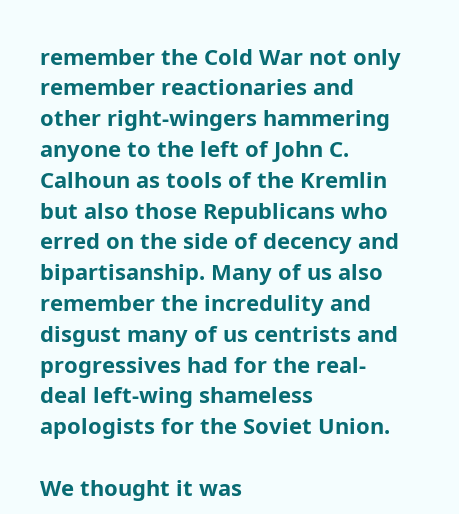remember the Cold War not only remember reactionaries and other right-wingers hammering anyone to the left of John C. Calhoun as tools of the Kremlin but also those Republicans who erred on the side of decency and bipartisanship. Many of us also remember the incredulity and disgust many of us centrists and progressives had for the real-deal left-wing shameless apologists for the Soviet Union.

We thought it was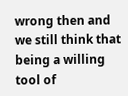wrong then and we still think that being a willing tool of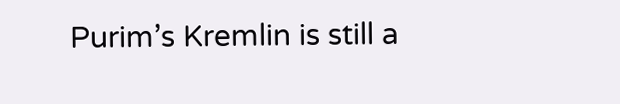Purim’s Kremlin is still a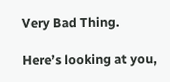Very Bad Thing.

Here’s looking at you,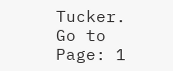Tucker.
Go to Page: 1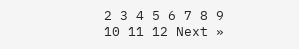2 3 4 5 6 7 8 9 10 11 12 Next »